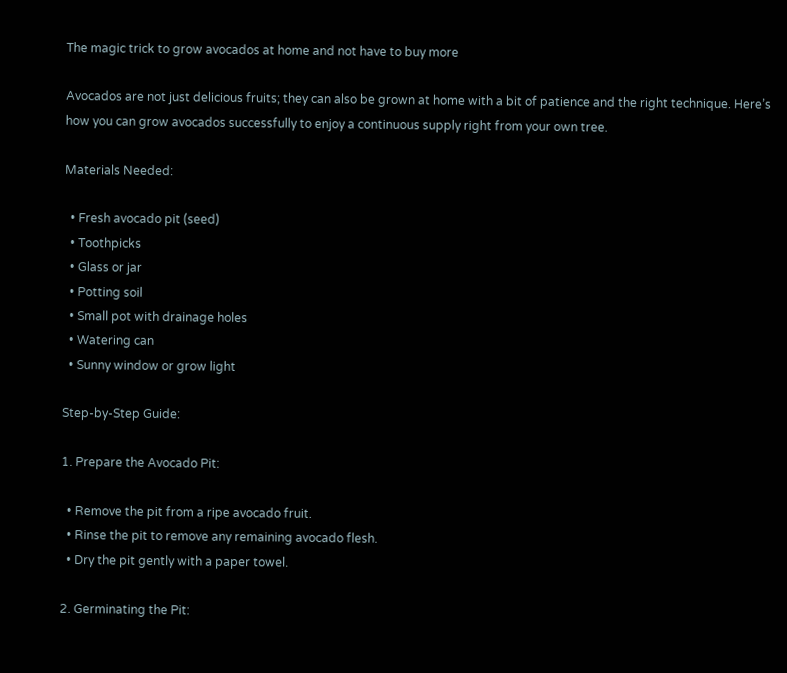The magic trick to grow avocados at home and not have to buy more

Avocados are not just delicious fruits; they can also be grown at home with a bit of patience and the right technique. Here’s how you can grow avocados successfully to enjoy a continuous supply right from your own tree.

Materials Needed:

  • Fresh avocado pit (seed)
  • Toothpicks
  • Glass or jar
  • Potting soil
  • Small pot with drainage holes
  • Watering can
  • Sunny window or grow light

Step-by-Step Guide:

1. Prepare the Avocado Pit:

  • Remove the pit from a ripe avocado fruit.
  • Rinse the pit to remove any remaining avocado flesh.
  • Dry the pit gently with a paper towel.

2. Germinating the Pit: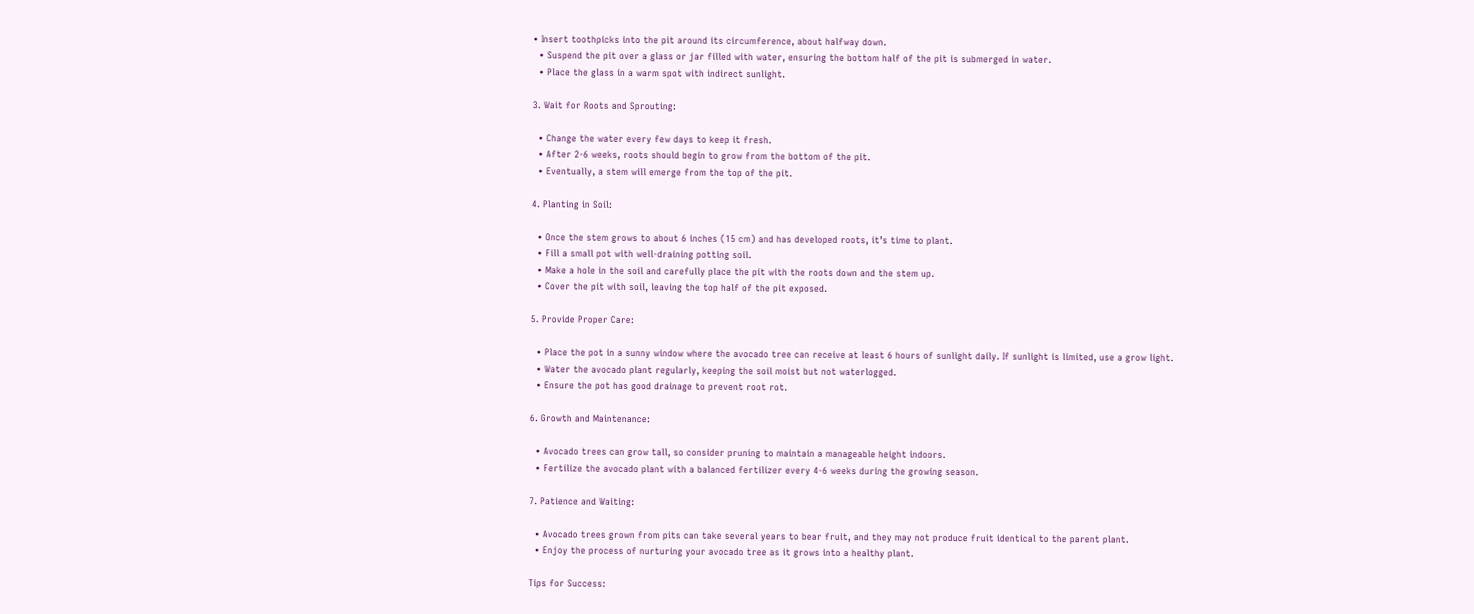• Insert toothpicks into the pit around its circumference, about halfway down.
  • Suspend the pit over a glass or jar filled with water, ensuring the bottom half of the pit is submerged in water.
  • Place the glass in a warm spot with indirect sunlight.

3. Wait for Roots and Sprouting:

  • Change the water every few days to keep it fresh.
  • After 2-6 weeks, roots should begin to grow from the bottom of the pit.
  • Eventually, a stem will emerge from the top of the pit.

4. Planting in Soil:

  • Once the stem grows to about 6 inches (15 cm) and has developed roots, it’s time to plant.
  • Fill a small pot with well-draining potting soil.
  • Make a hole in the soil and carefully place the pit with the roots down and the stem up.
  • Cover the pit with soil, leaving the top half of the pit exposed.

5. Provide Proper Care:

  • Place the pot in a sunny window where the avocado tree can receive at least 6 hours of sunlight daily. If sunlight is limited, use a grow light.
  • Water the avocado plant regularly, keeping the soil moist but not waterlogged.
  • Ensure the pot has good drainage to prevent root rot.

6. Growth and Maintenance:

  • Avocado trees can grow tall, so consider pruning to maintain a manageable height indoors.
  • Fertilize the avocado plant with a balanced fertilizer every 4-6 weeks during the growing season.

7. Patience and Waiting:

  • Avocado trees grown from pits can take several years to bear fruit, and they may not produce fruit identical to the parent plant.
  • Enjoy the process of nurturing your avocado tree as it grows into a healthy plant.

Tips for Success: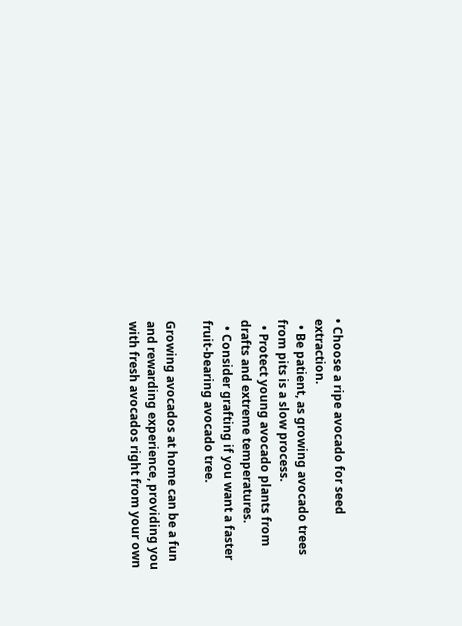• Choose a ripe avocado for seed extraction.
  • Be patient, as growing avocado trees from pits is a slow process.
  • Protect young avocado plants from drafts and extreme temperatures.
  • Consider grafting if you want a faster fruit-bearing avocado tree.

Growing avocados at home can be a fun and rewarding experience, providing you with fresh avocados right from your own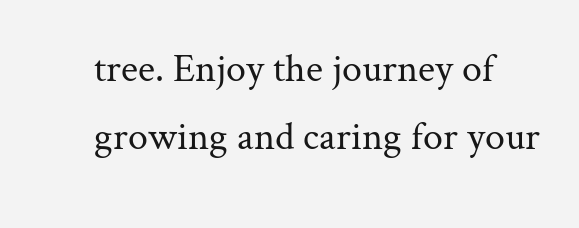tree. Enjoy the journey of growing and caring for your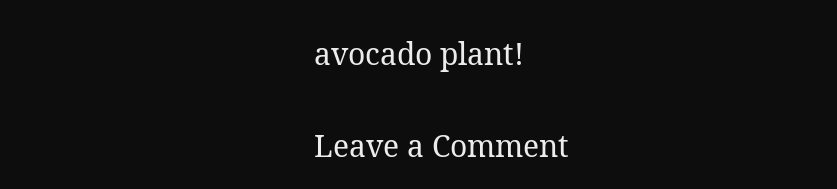avocado plant!

Leave a Comment